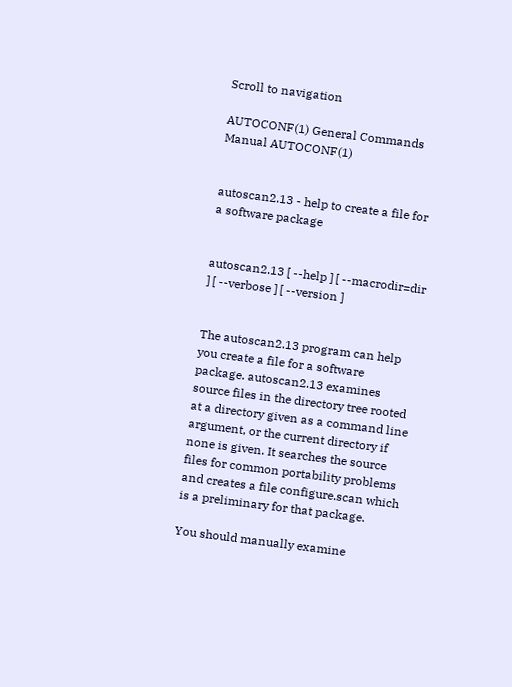Scroll to navigation

AUTOCONF(1) General Commands Manual AUTOCONF(1)


autoscan2.13 - help to create a file for a software package


autoscan2.13 [ --help ] [ --macrodir=dir ] [ --verbose ] [ --version ]


The autoscan2.13 program can help you create a file for a software package. autoscan2.13 examines source files in the directory tree rooted at a directory given as a command line argument, or the current directory if none is given. It searches the source files for common portability problems and creates a file configure.scan which is a preliminary for that package.

You should manually examine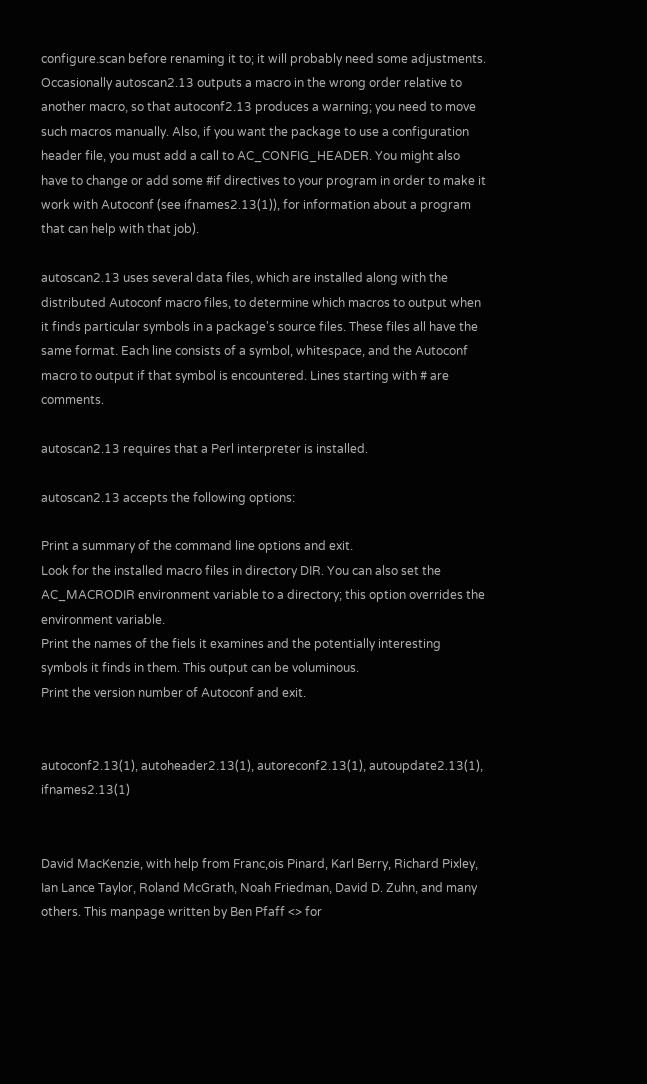configure.scan before renaming it to; it will probably need some adjustments. Occasionally autoscan2.13 outputs a macro in the wrong order relative to another macro, so that autoconf2.13 produces a warning; you need to move such macros manually. Also, if you want the package to use a configuration header file, you must add a call to AC_CONFIG_HEADER. You might also have to change or add some #if directives to your program in order to make it work with Autoconf (see ifnames2.13(1)), for information about a program that can help with that job).

autoscan2.13 uses several data files, which are installed along with the distributed Autoconf macro files, to determine which macros to output when it finds particular symbols in a package's source files. These files all have the same format. Each line consists of a symbol, whitespace, and the Autoconf macro to output if that symbol is encountered. Lines starting with # are comments.

autoscan2.13 requires that a Perl interpreter is installed.

autoscan2.13 accepts the following options:

Print a summary of the command line options and exit.
Look for the installed macro files in directory DIR. You can also set the AC_MACRODIR environment variable to a directory; this option overrides the environment variable.
Print the names of the fiels it examines and the potentially interesting symbols it finds in them. This output can be voluminous.
Print the version number of Autoconf and exit.


autoconf2.13(1), autoheader2.13(1), autoreconf2.13(1), autoupdate2.13(1), ifnames2.13(1)


David MacKenzie, with help from Franc,ois Pinard, Karl Berry, Richard Pixley, Ian Lance Taylor, Roland McGrath, Noah Friedman, David D. Zuhn, and many others. This manpage written by Ben Pfaff <> for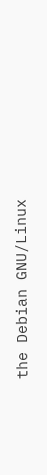the Debian GNU/Linux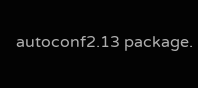autoconf2.13 package.